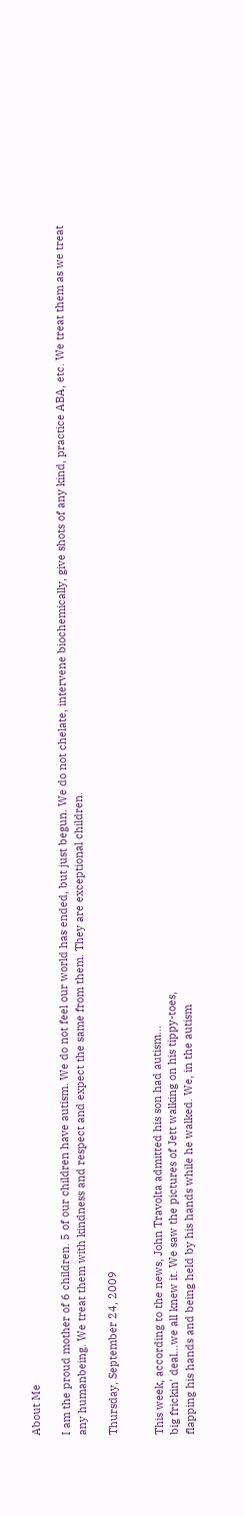About Me

I am the proud mother of 6 children. 5 of our children have autism. We do not feel our world has ended, but just begun. We do not chelate, intervene biochemically, give shots of any kind, practice ABA, etc. We treat them as we treat any humanbeing. We treat them with kindness and respect and expect the same from them. They are exceptional children.

Thursday, September 24, 2009


This week, according to the news, John Travolta admitted his son had autism...
big frickin' deal...we all knew it. We saw the pictures of Jett walking on his tippy-toes,
flapping his hands and being held by his hands while he walked. We, in the autism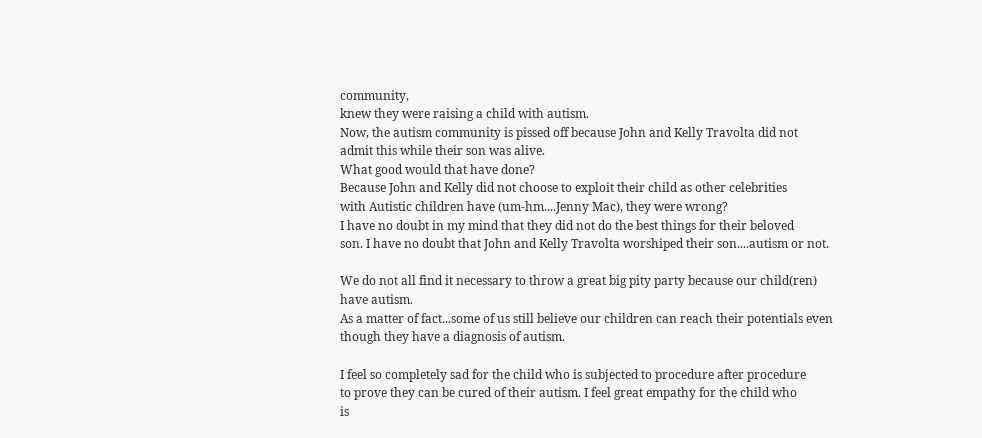community,
knew they were raising a child with autism.
Now, the autism community is pissed off because John and Kelly Travolta did not
admit this while their son was alive.
What good would that have done?
Because John and Kelly did not choose to exploit their child as other celebrities
with Autistic children have (um-hm....Jenny Mac), they were wrong?
I have no doubt in my mind that they did not do the best things for their beloved
son. I have no doubt that John and Kelly Travolta worshiped their son....autism or not.

We do not all find it necessary to throw a great big pity party because our child(ren)
have autism.
As a matter of fact...some of us still believe our children can reach their potentials even
though they have a diagnosis of autism.

I feel so completely sad for the child who is subjected to procedure after procedure
to prove they can be cured of their autism. I feel great empathy for the child who
is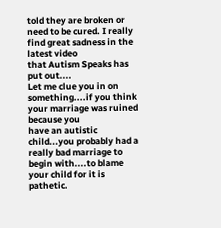told they are broken or need to be cured. I really find great sadness in the latest video
that Autism Speaks has put out....
Let me clue you in on something....if you think your marriage was ruined because you
have an autistic child...you probably had a really bad marriage to begin with....to blame your child for it is pathetic.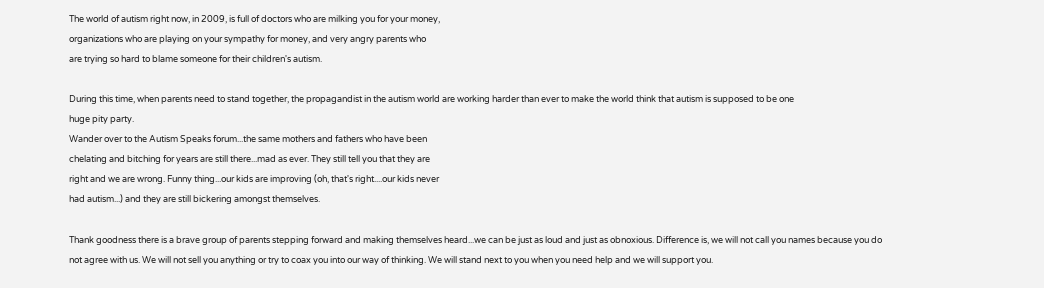The world of autism right now, in 2009, is full of doctors who are milking you for your money,
organizations who are playing on your sympathy for money, and very angry parents who
are trying so hard to blame someone for their children's autism.

During this time, when parents need to stand together, the propagandist in the autism world are working harder than ever to make the world think that autism is supposed to be one
huge pity party.
Wander over to the Autism Speaks forum...the same mothers and fathers who have been
chelating and bitching for years are still there...mad as ever. They still tell you that they are
right and we are wrong. Funny thing...our kids are improving (oh, that's right....our kids never
had autism...) and they are still bickering amongst themselves.

Thank goodness there is a brave group of parents stepping forward and making themselves heard...we can be just as loud and just as obnoxious. Difference is, we will not call you names because you do not agree with us. We will not sell you anything or try to coax you into our way of thinking. We will stand next to you when you need help and we will support you.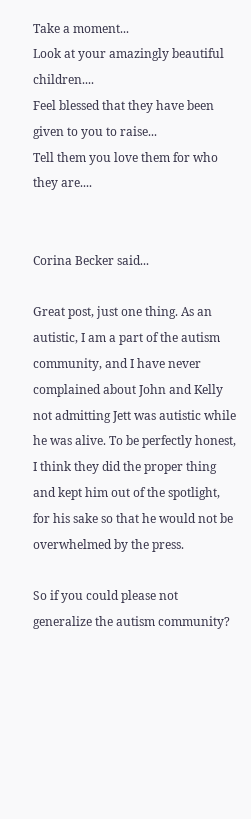Take a moment...
Look at your amazingly beautiful children....
Feel blessed that they have been given to you to raise...
Tell them you love them for who they are....


Corina Becker said...

Great post, just one thing. As an autistic, I am a part of the autism community, and I have never complained about John and Kelly not admitting Jett was autistic while he was alive. To be perfectly honest, I think they did the proper thing and kept him out of the spotlight, for his sake so that he would not be overwhelmed by the press.

So if you could please not generalize the autism community?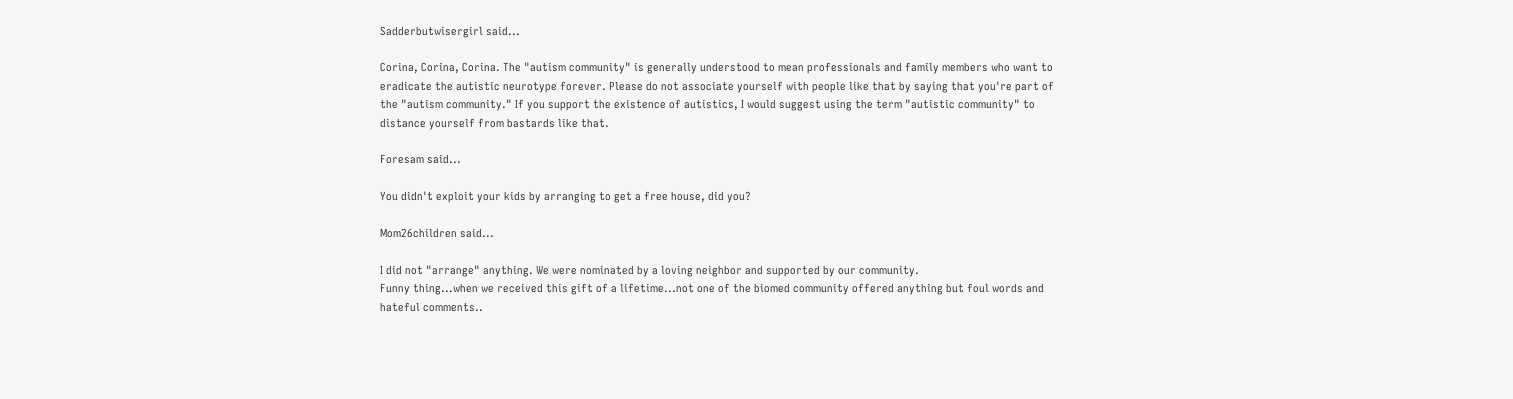Sadderbutwisergirl said...

Corina, Corina, Corina. The "autism community" is generally understood to mean professionals and family members who want to eradicate the autistic neurotype forever. Please do not associate yourself with people like that by saying that you're part of the "autism community." If you support the existence of autistics, I would suggest using the term "autistic community" to distance yourself from bastards like that.

Foresam said...

You didn't exploit your kids by arranging to get a free house, did you?

Mom26children said...

I did not "arrange" anything. We were nominated by a loving neighbor and supported by our community.
Funny thing...when we received this gift of a lifetime...not one of the biomed community offered anything but foul words and hateful comments..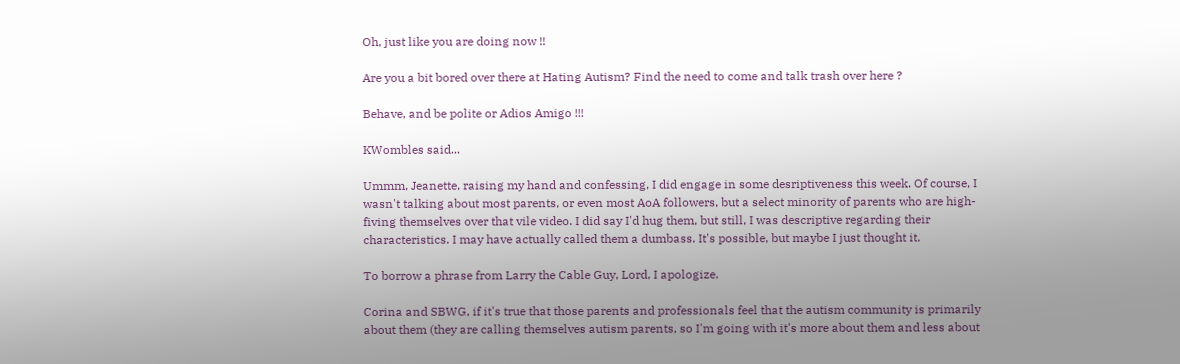Oh, just like you are doing now !!

Are you a bit bored over there at Hating Autism? Find the need to come and talk trash over here ?

Behave, and be polite or Adios Amigo !!!

KWombles said...

Ummm, Jeanette, raising my hand and confessing, I did engage in some desriptiveness this week. Of course, I wasn't talking about most parents, or even most AoA followers, but a select minority of parents who are high-fiving themselves over that vile video. I did say I'd hug them, but still, I was descriptive regarding their characteristics. I may have actually called them a dumbass. It's possible, but maybe I just thought it.

To borrow a phrase from Larry the Cable Guy, Lord, I apologize.

Corina and SBWG, if it's true that those parents and professionals feel that the autism community is primarily about them (they are calling themselves autism parents, so I'm going with it's more about them and less about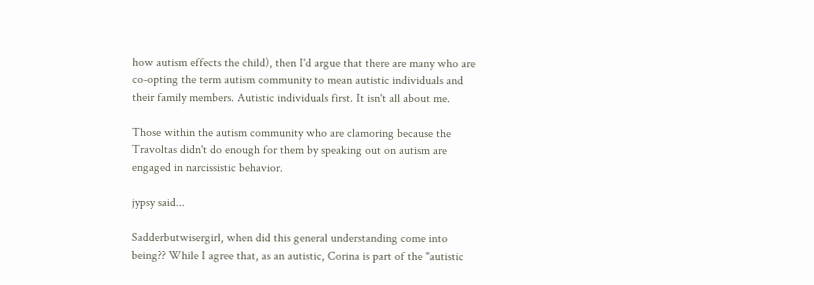how autism effects the child), then I'd argue that there are many who are co-opting the term autism community to mean autistic individuals and their family members. Autistic individuals first. It isn't all about me.

Those within the autism community who are clamoring because the Travoltas didn't do enough for them by speaking out on autism are engaged in narcissistic behavior.

jypsy said...

Sadderbutwisergirl, when did this general understanding come into being?? While I agree that, as an autistic, Corina is part of the "autistic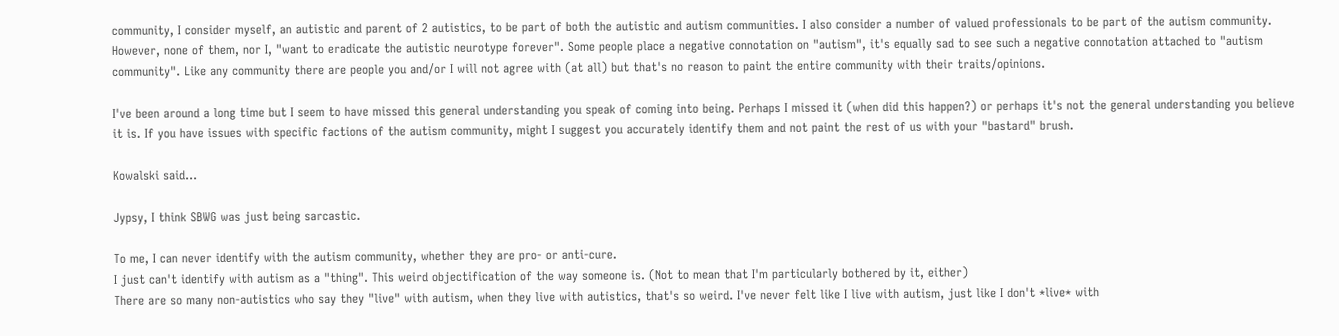community, I consider myself, an autistic and parent of 2 autistics, to be part of both the autistic and autism communities. I also consider a number of valued professionals to be part of the autism community. However, none of them, nor I, "want to eradicate the autistic neurotype forever". Some people place a negative connotation on "autism", it's equally sad to see such a negative connotation attached to "autism community". Like any community there are people you and/or I will not agree with (at all) but that's no reason to paint the entire community with their traits/opinions.

I've been around a long time but I seem to have missed this general understanding you speak of coming into being. Perhaps I missed it (when did this happen?) or perhaps it's not the general understanding you believe it is. If you have issues with specific factions of the autism community, might I suggest you accurately identify them and not paint the rest of us with your "bastard" brush.

Kowalski said...

Jypsy, I think SBWG was just being sarcastic.

To me, I can never identify with the autism community, whether they are pro- or anti-cure.
I just can't identify with autism as a "thing". This weird objectification of the way someone is. (Not to mean that I'm particularly bothered by it, either)
There are so many non-autistics who say they "live" with autism, when they live with autistics, that's so weird. I've never felt like I live with autism, just like I don't *live* with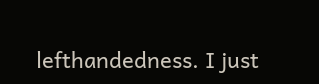lefthandedness. I just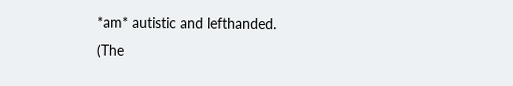*am* autistic and lefthanded.
(The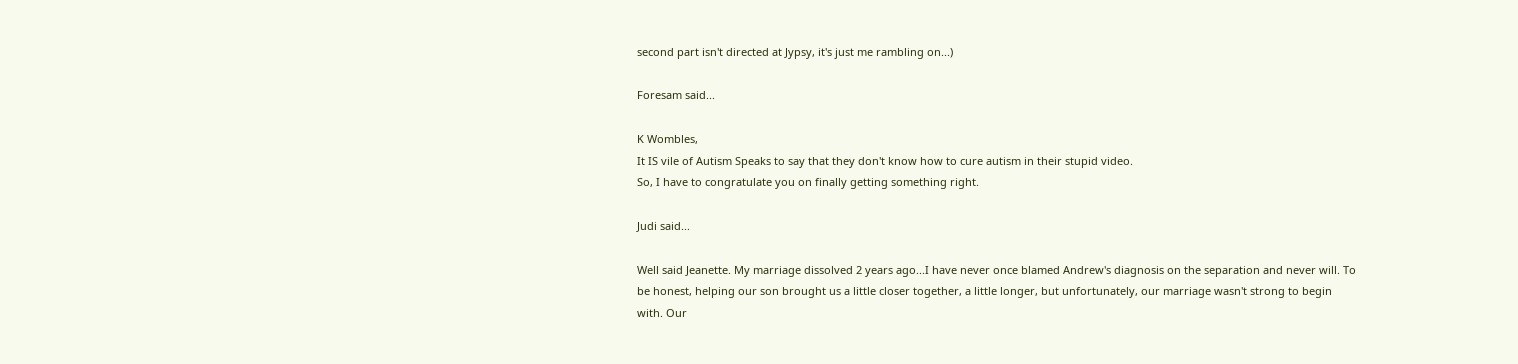second part isn't directed at Jypsy, it's just me rambling on...)

Foresam said...

K Wombles,
It IS vile of Autism Speaks to say that they don't know how to cure autism in their stupid video.
So, I have to congratulate you on finally getting something right.

Judi said...

Well said Jeanette. My marriage dissolved 2 years ago...I have never once blamed Andrew's diagnosis on the separation and never will. To be honest, helping our son brought us a little closer together, a little longer, but unfortunately, our marriage wasn't strong to begin with. Our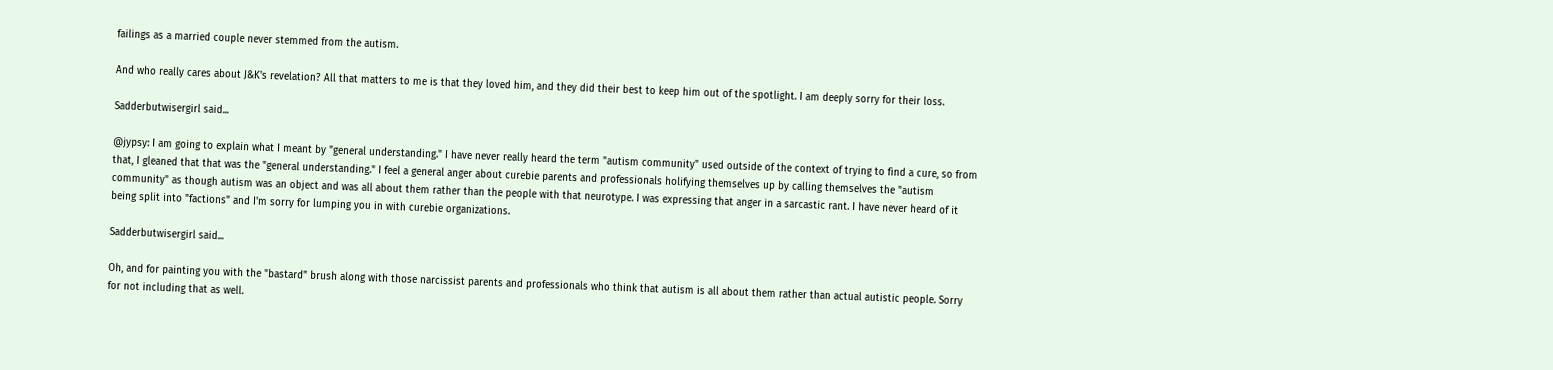failings as a married couple never stemmed from the autism.

And who really cares about J&K's revelation? All that matters to me is that they loved him, and they did their best to keep him out of the spotlight. I am deeply sorry for their loss.

Sadderbutwisergirl said...

@jypsy: I am going to explain what I meant by "general understanding." I have never really heard the term "autism community" used outside of the context of trying to find a cure, so from that, I gleaned that that was the "general understanding." I feel a general anger about curebie parents and professionals holifying themselves up by calling themselves the "autism community" as though autism was an object and was all about them rather than the people with that neurotype. I was expressing that anger in a sarcastic rant. I have never heard of it being split into "factions" and I'm sorry for lumping you in with curebie organizations.

Sadderbutwisergirl said...

Oh, and for painting you with the "bastard" brush along with those narcissist parents and professionals who think that autism is all about them rather than actual autistic people. Sorry for not including that as well.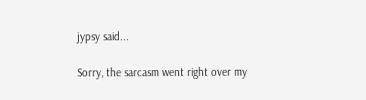jypsy said...

Sorry, the sarcasm went right over my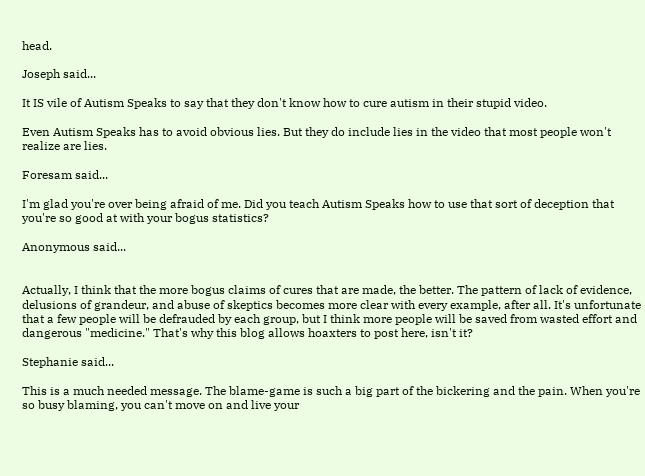head.

Joseph said...

It IS vile of Autism Speaks to say that they don't know how to cure autism in their stupid video.

Even Autism Speaks has to avoid obvious lies. But they do include lies in the video that most people won't realize are lies.

Foresam said...

I'm glad you're over being afraid of me. Did you teach Autism Speaks how to use that sort of deception that you're so good at with your bogus statistics?

Anonymous said...


Actually, I think that the more bogus claims of cures that are made, the better. The pattern of lack of evidence, delusions of grandeur, and abuse of skeptics becomes more clear with every example, after all. It's unfortunate that a few people will be defrauded by each group, but I think more people will be saved from wasted effort and dangerous "medicine." That's why this blog allows hoaxters to post here, isn't it?

Stephanie said...

This is a much needed message. The blame-game is such a big part of the bickering and the pain. When you're so busy blaming, you can't move on and live your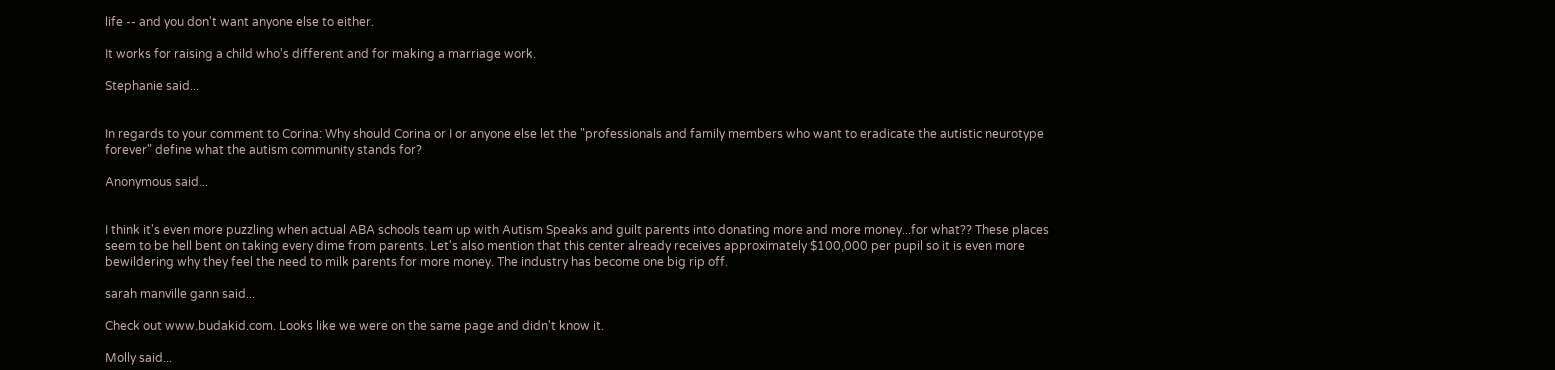life -- and you don't want anyone else to either.

It works for raising a child who's different and for making a marriage work.

Stephanie said...


In regards to your comment to Corina: Why should Corina or I or anyone else let the "professionals and family members who want to eradicate the autistic neurotype forever" define what the autism community stands for?

Anonymous said...


I think it's even more puzzling when actual ABA schools team up with Autism Speaks and guilt parents into donating more and more money...for what?? These places seem to be hell bent on taking every dime from parents. Let's also mention that this center already receives approximately $100,000 per pupil so it is even more bewildering why they feel the need to milk parents for more money. The industry has become one big rip off.

sarah manville gann said...

Check out www.budakid.com. Looks like we were on the same page and didn't know it.

Molly said...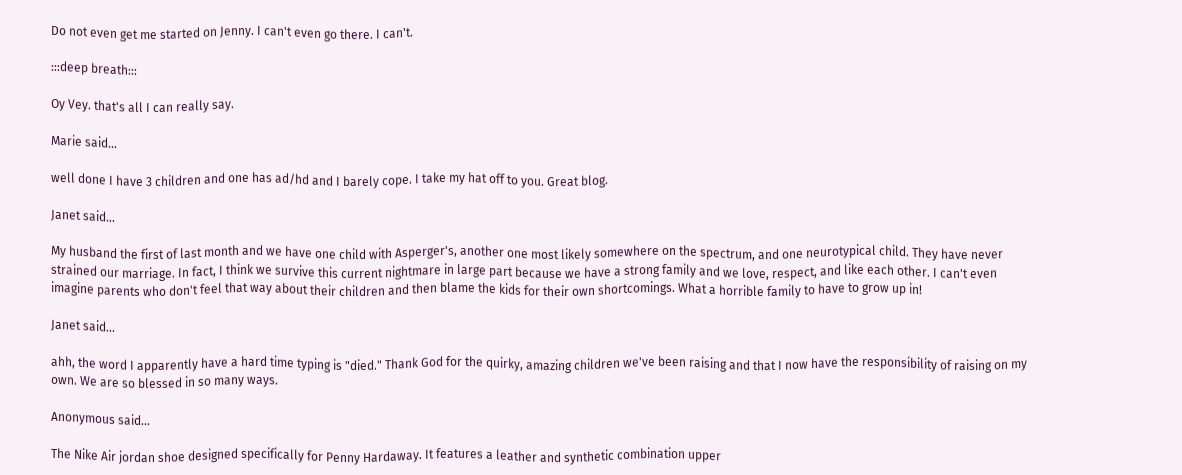Do not even get me started on Jenny. I can't even go there. I can't.

:::deep breath:::

Oy Vey. that's all I can really say.

Marie said...

well done I have 3 children and one has ad/hd and I barely cope. I take my hat off to you. Great blog.

Janet said...

My husband the first of last month and we have one child with Asperger's, another one most likely somewhere on the spectrum, and one neurotypical child. They have never strained our marriage. In fact, I think we survive this current nightmare in large part because we have a strong family and we love, respect, and like each other. I can't even imagine parents who don't feel that way about their children and then blame the kids for their own shortcomings. What a horrible family to have to grow up in!

Janet said...

ahh, the word I apparently have a hard time typing is "died." Thank God for the quirky, amazing children we've been raising and that I now have the responsibility of raising on my own. We are so blessed in so many ways.

Anonymous said...

The Nike Air jordan shoe designed specifically for Penny Hardaway. It features a leather and synthetic combination upper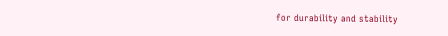for durability and stability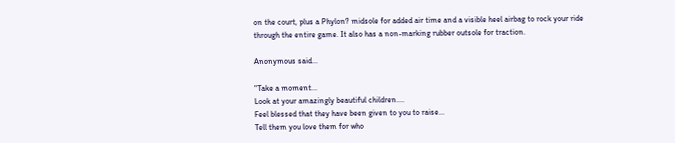on the court, plus a Phylon? midsole for added air time and a visible heel airbag to rock your ride through the entire game. It also has a non-marking rubber outsole for traction.

Anonymous said...

"Take a moment...
Look at your amazingly beautiful children....
Feel blessed that they have been given to you to raise...
Tell them you love them for who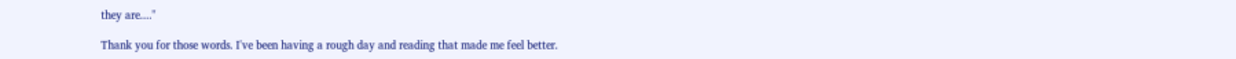they are...."

Thank you for those words. I've been having a rough day and reading that made me feel better.